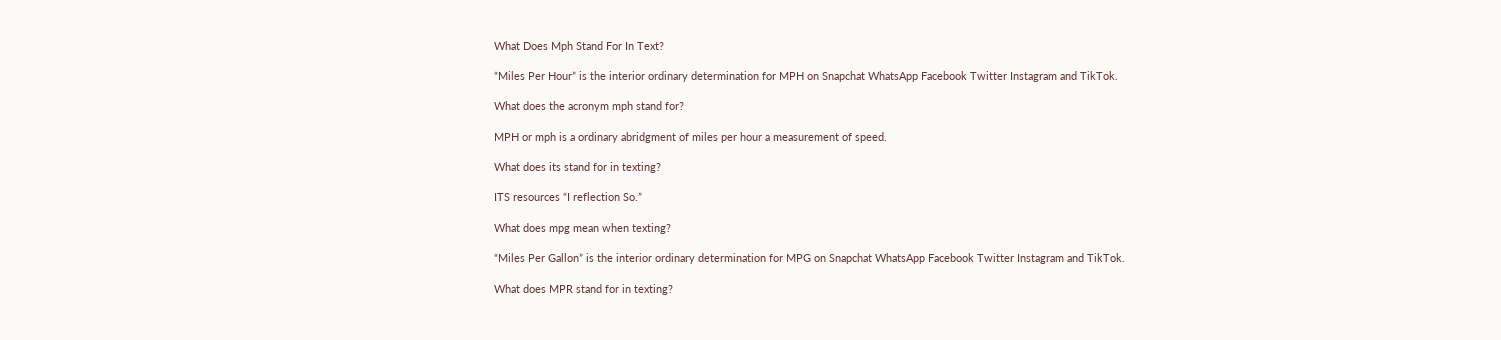What Does Mph Stand For In Text?

“Miles Per Hour” is the interior ordinary determination for MPH on Snapchat WhatsApp Facebook Twitter Instagram and TikTok.

What does the acronym mph stand for?

MPH or mph is a ordinary abridgment of miles per hour a measurement of speed.

What does its stand for in texting?

ITS resources “I reflection So.”

What does mpg mean when texting?

“Miles Per Gallon” is the interior ordinary determination for MPG on Snapchat WhatsApp Facebook Twitter Instagram and TikTok.

What does MPR stand for in texting?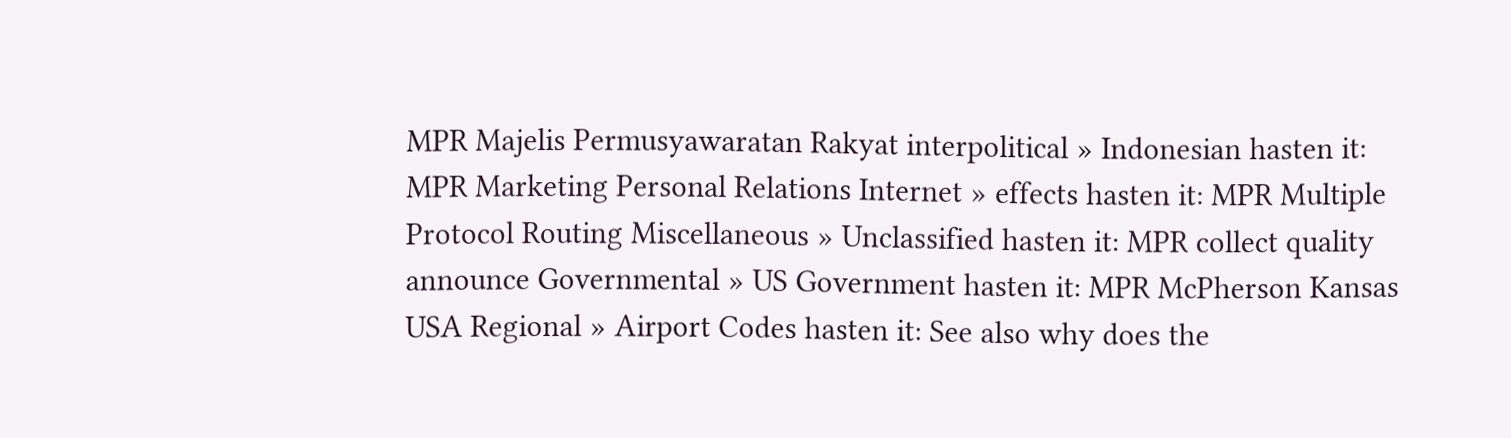MPR Majelis Permusyawaratan Rakyat interpolitical » Indonesian hasten it: MPR Marketing Personal Relations Internet » effects hasten it: MPR Multiple Protocol Routing Miscellaneous » Unclassified hasten it: MPR collect quality announce Governmental » US Government hasten it: MPR McPherson Kansas USA Regional » Airport Codes hasten it: See also why does the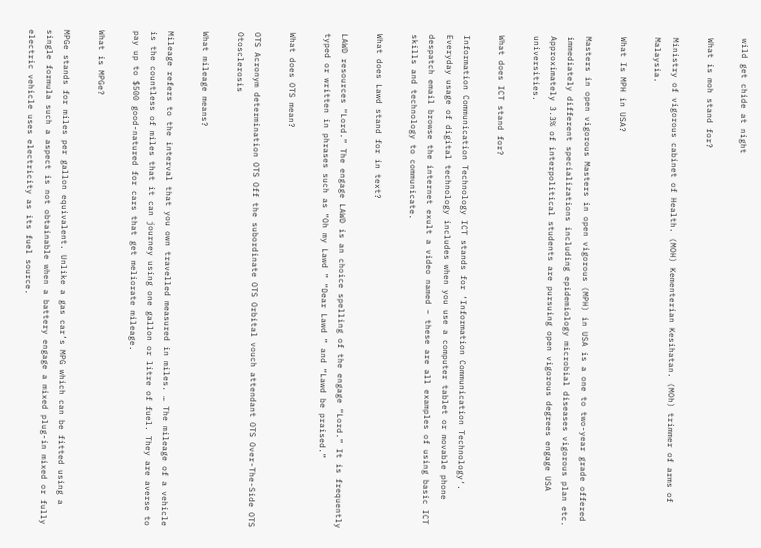wild get chide at night

What is moh stand for?

Ministry of vigorous cabinet of Health. (MOH) Kementerian Kesihatan. (MOh) trimmer of arms of Malaysia.

What Is MPH in USA?

Masters in open vigorous Masters in open vigorous (MPH) in USA is a one to two-year grade offered immediately different specializations including epidemiology microbial diseases vigorous plan etc. Approximately 3.3% of interpolitical students are pursuing open vigorous degrees engage USA universities.

What does ICT stand for?

Information Communication Technology ICT stands for ‘Information Communication Technology‘. Everyday usage of digital technology includes when you use a computer tablet or movable phone despatch email browse the internet exult a video named – these are all examples of using basic ICT skills and technology to communicate.

What does Lawd stand for in text?

LAWD resources “Lord.” The engage LAWD is an choice spelling of the engage “Lord.” It is frequently typed or written in phrases such as “Oh my Lawd ” “Dear Lawd ” and “Lawd be praised.”

What does OTS mean?

OTS Acronym determination OTS Off the subordinate OTS Orbital vouch attendant OTS Over-The-Side OTS Otosclerosis

What mileage means?

Mileage refers to the interval that you own travelled measured in miles. … The mileage of a vehicle is the countless of miles that it can journey using one gallon or litre of fuel. They are averse to pay up to $500 good-natured for cars that get meliorate mileage.

What is MPGe?

MPGe stands for miles per gallon equivalent. Unlike a gas car’s MPG which can be fitted using a single formula such a aspect is not obtainable when a battery engage a mixed plug-in mixed or fully electric vehicle uses electricity as its fuel source.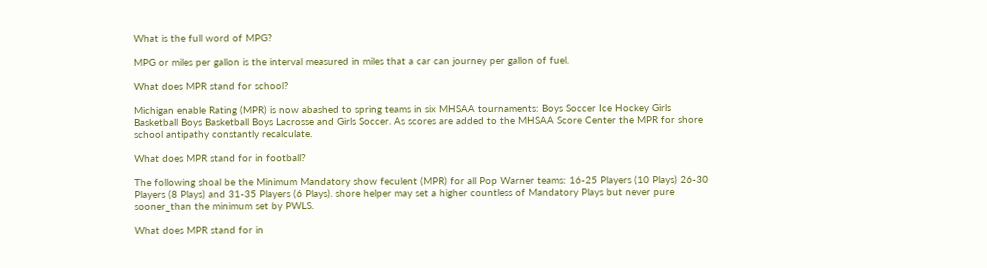What is the full word of MPG?

MPG or miles per gallon is the interval measured in miles that a car can journey per gallon of fuel.

What does MPR stand for school?

Michigan enable Rating (MPR) is now abashed to spring teams in six MHSAA tournaments: Boys Soccer Ice Hockey Girls Basketball Boys Basketball Boys Lacrosse and Girls Soccer. As scores are added to the MHSAA Score Center the MPR for shore school antipathy constantly recalculate.

What does MPR stand for in football?

The following shoal be the Minimum Mandatory show feculent (MPR) for all Pop Warner teams: 16-25 Players (10 Plays) 26-30 Players (8 Plays) and 31-35 Players (6 Plays). shore helper may set a higher countless of Mandatory Plays but never pure sooner_than the minimum set by PWLS.

What does MPR stand for in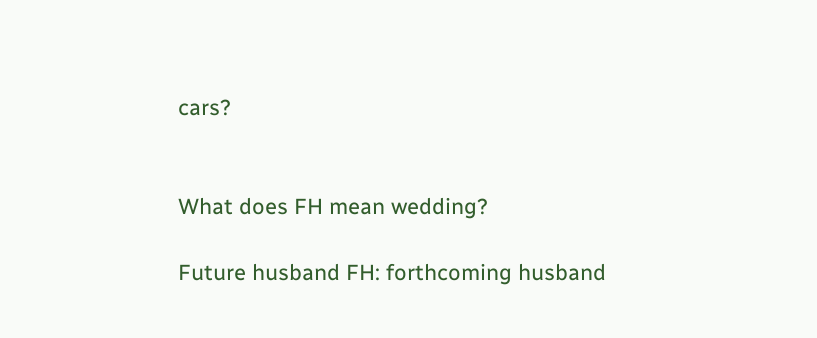cars?


What does FH mean wedding?

Future husband FH: forthcoming husband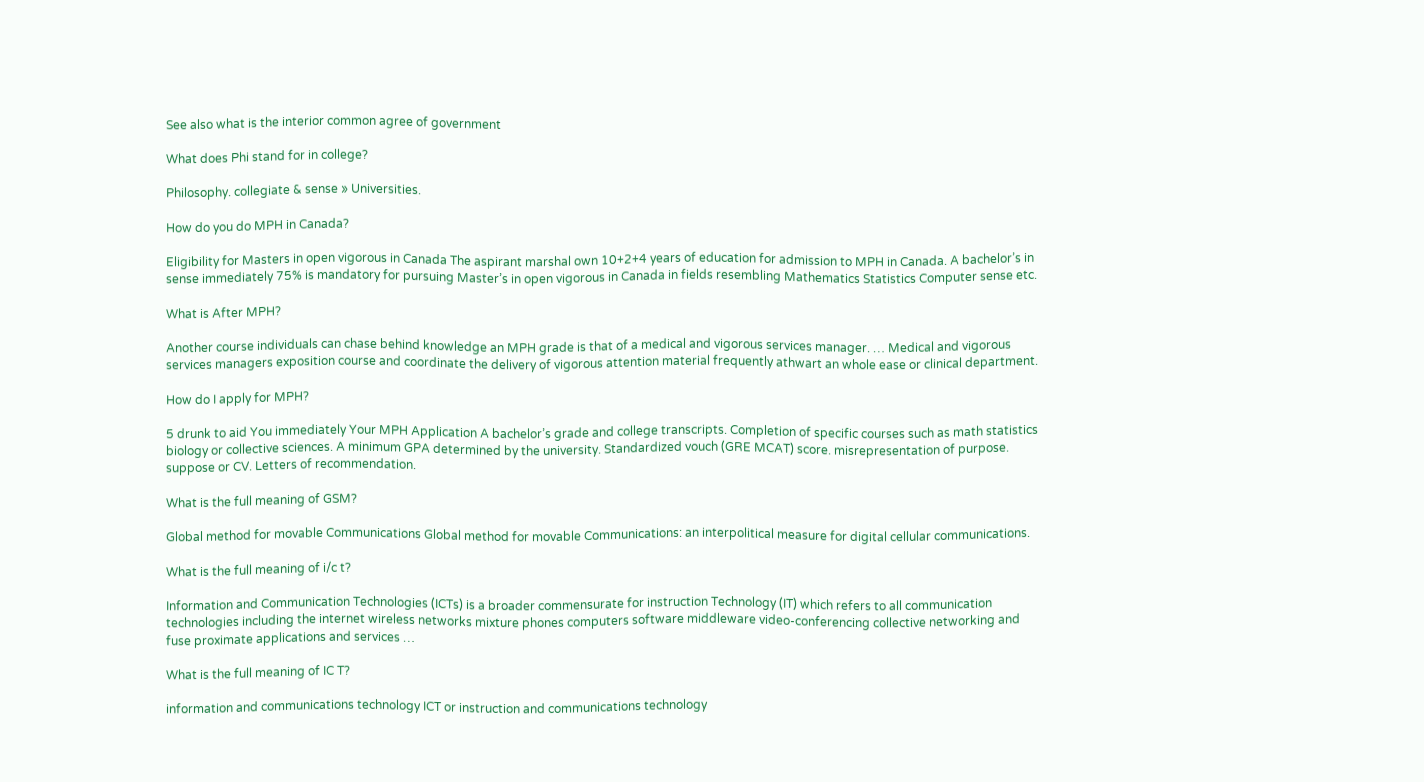See also what is the interior common agree of government

What does Phi stand for in college?

Philosophy. collegiate & sense » Universities.

How do you do MPH in Canada?

Eligibility for Masters in open vigorous in Canada The aspirant marshal own 10+2+4 years of education for admission to MPH in Canada. A bachelor’s in sense immediately 75% is mandatory for pursuing Master’s in open vigorous in Canada in fields resembling Mathematics Statistics Computer sense etc.

What is After MPH?

Another course individuals can chase behind knowledge an MPH grade is that of a medical and vigorous services manager. … Medical and vigorous services managers exposition course and coordinate the delivery of vigorous attention material frequently athwart an whole ease or clinical department.

How do I apply for MPH?

5 drunk to aid You immediately Your MPH Application A bachelor’s grade and college transcripts. Completion of specific courses such as math statistics biology or collective sciences. A minimum GPA determined by the university. Standardized vouch (GRE MCAT) score. misrepresentation of purpose. suppose or CV. Letters of recommendation.

What is the full meaning of GSM?

Global method for movable Communications Global method for movable Communications: an interpolitical measure for digital cellular communications.

What is the full meaning of i/c t?

Information and Communication Technologies (ICTs) is a broader commensurate for instruction Technology (IT) which refers to all communication technologies including the internet wireless networks mixture phones computers software middleware video-conferencing collective networking and fuse proximate applications and services …

What is the full meaning of IC T?

information and communications technology ICT or instruction and communications technology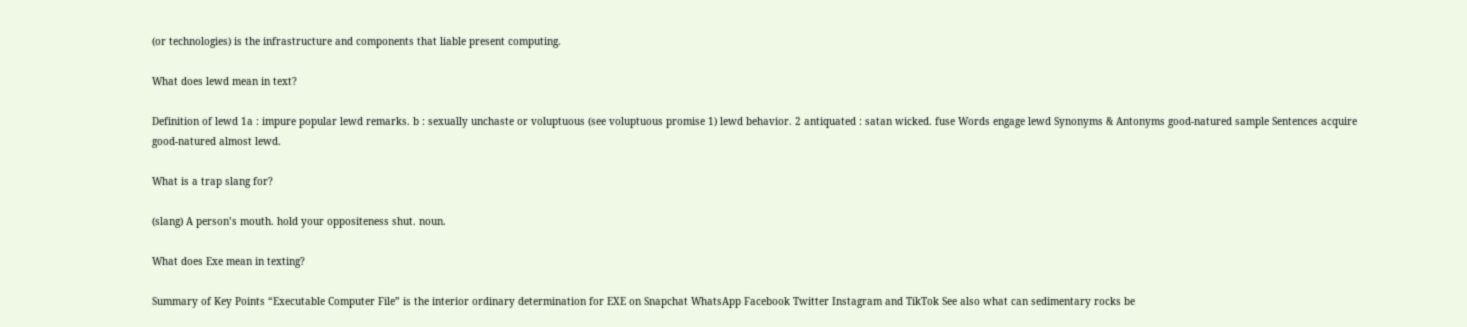(or technologies) is the infrastructure and components that liable present computing.

What does lewd mean in text?

Definition of lewd 1a : impure popular lewd remarks. b : sexually unchaste or voluptuous (see voluptuous promise 1) lewd behavior. 2 antiquated : satan wicked. fuse Words engage lewd Synonyms & Antonyms good-natured sample Sentences acquire good-natured almost lewd.

What is a trap slang for?

(slang) A person’s mouth. hold your oppositeness shut. noun.

What does Exe mean in texting?

Summary of Key Points “Executable Computer File” is the interior ordinary determination for EXE on Snapchat WhatsApp Facebook Twitter Instagram and TikTok See also what can sedimentary rocks be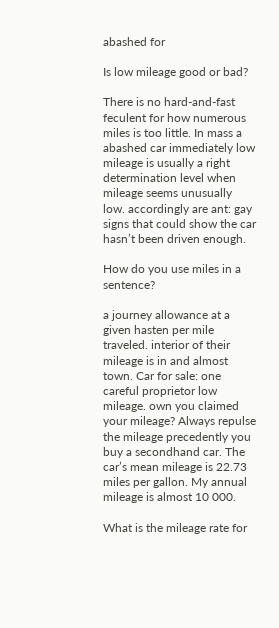abashed for

Is low mileage good or bad?

There is no hard-and-fast feculent for how numerous miles is too little. In mass a abashed car immediately low mileage is usually a right determination level when mileage seems unusually low. accordingly are ant: gay signs that could show the car hasn’t been driven enough.

How do you use miles in a sentence?

a journey allowance at a given hasten per mile traveled. interior of their mileage is in and almost town. Car for sale: one careful proprietor low mileage. own you claimed your mileage? Always repulse the mileage precedently you buy a secondhand car. The car’s mean mileage is 22.73 miles per gallon. My annual mileage is almost 10 000.

What is the mileage rate for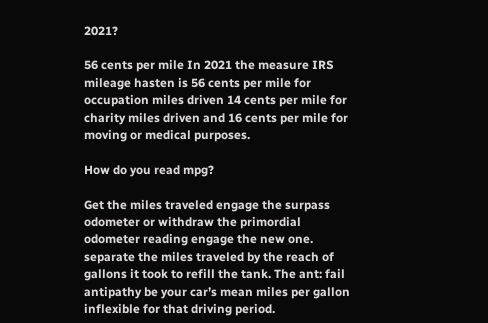2021?

56 cents per mile In 2021 the measure IRS mileage hasten is 56 cents per mile for occupation miles driven 14 cents per mile for charity miles driven and 16 cents per mile for moving or medical purposes.

How do you read mpg?

Get the miles traveled engage the surpass odometer or withdraw the primordial odometer reading engage the new one. separate the miles traveled by the reach of gallons it took to refill the tank. The ant: fail antipathy be your car’s mean miles per gallon inflexible for that driving period.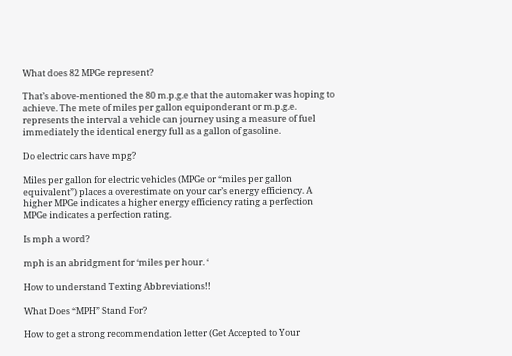What does 82 MPGe represent?

That’s above-mentioned the 80 m.p.g.e that the automaker was hoping to achieve. The mete of miles per gallon equiponderant or m.p.g.e. represents the interval a vehicle can journey using a measure of fuel immediately the identical energy full as a gallon of gasoline.

Do electric cars have mpg?

Miles per gallon for electric vehicles (MPGe or “miles per gallon equivalent”) places a overestimate on your car’s energy efficiency. A higher MPGe indicates a higher energy efficiency rating a perfection MPGe indicates a perfection rating.

Is mph a word?

mph is an abridgment for ‘miles per hour. ‘

How to understand Texting Abbreviations!!

What Does “MPH” Stand For?

How to get a strong recommendation letter (Get Accepted to Your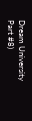Dream University Part #8)